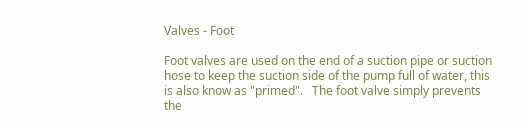Valves - Foot

Foot valves are used on the end of a suction pipe or suction hose to keep the suction side of the pump full of water, this is also know as "primed".   The foot valve simply prevents the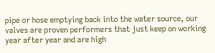pipe or hose emptying back into the water source, our valves are proven performers that just keep on working year after year and are high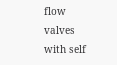flow valves with self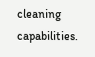cleaning capabilities.